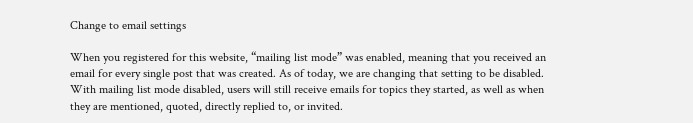Change to email settings

When you registered for this website, “mailing list mode” was enabled, meaning that you received an email for every single post that was created. As of today, we are changing that setting to be disabled. With mailing list mode disabled, users will still receive emails for topics they started, as well as when they are mentioned, quoted, directly replied to, or invited.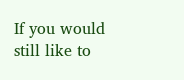If you would still like to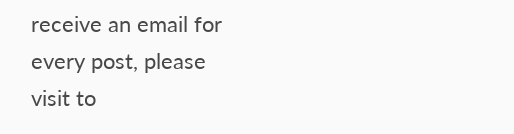receive an email for every post, please visit to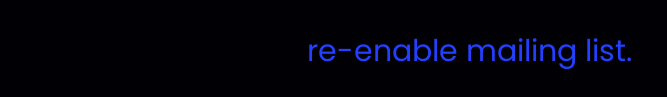re-enable mailing list.